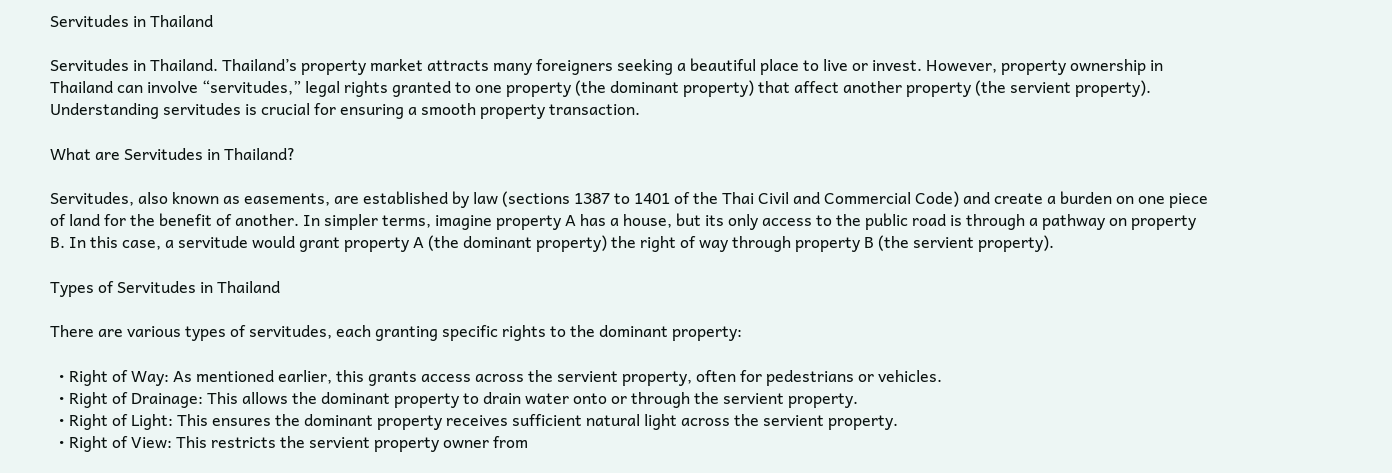Servitudes in Thailand

Servitudes in Thailand. Thailand’s property market attracts many foreigners seeking a beautiful place to live or invest. However, property ownership in Thailand can involve “servitudes,” legal rights granted to one property (the dominant property) that affect another property (the servient property). Understanding servitudes is crucial for ensuring a smooth property transaction.

What are Servitudes in Thailand?

Servitudes, also known as easements, are established by law (sections 1387 to 1401 of the Thai Civil and Commercial Code) and create a burden on one piece of land for the benefit of another. In simpler terms, imagine property A has a house, but its only access to the public road is through a pathway on property B. In this case, a servitude would grant property A (the dominant property) the right of way through property B (the servient property).

Types of Servitudes in Thailand

There are various types of servitudes, each granting specific rights to the dominant property:

  • Right of Way: As mentioned earlier, this grants access across the servient property, often for pedestrians or vehicles.
  • Right of Drainage: This allows the dominant property to drain water onto or through the servient property.
  • Right of Light: This ensures the dominant property receives sufficient natural light across the servient property.
  • Right of View: This restricts the servient property owner from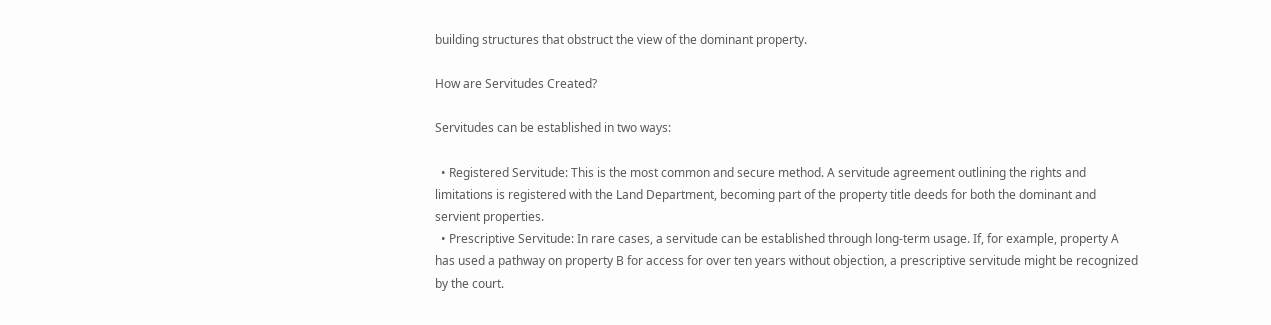building structures that obstruct the view of the dominant property.

How are Servitudes Created?

Servitudes can be established in two ways:

  • Registered Servitude: This is the most common and secure method. A servitude agreement outlining the rights and limitations is registered with the Land Department, becoming part of the property title deeds for both the dominant and servient properties.
  • Prescriptive Servitude: In rare cases, a servitude can be established through long-term usage. If, for example, property A has used a pathway on property B for access for over ten years without objection, a prescriptive servitude might be recognized by the court.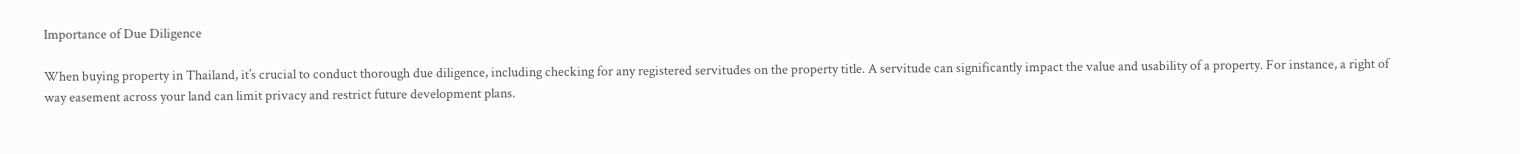Importance of Due Diligence

When buying property in Thailand, it’s crucial to conduct thorough due diligence, including checking for any registered servitudes on the property title. A servitude can significantly impact the value and usability of a property. For instance, a right of way easement across your land can limit privacy and restrict future development plans.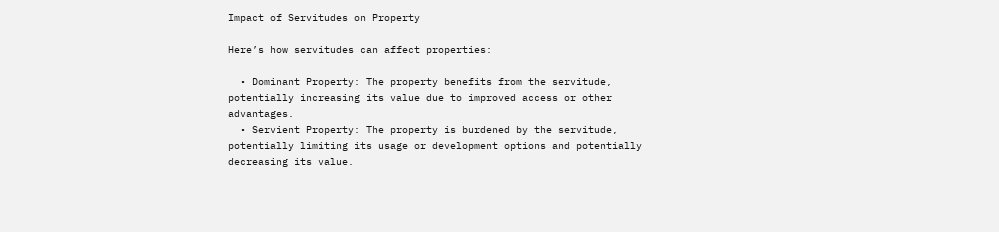Impact of Servitudes on Property

Here’s how servitudes can affect properties:

  • Dominant Property: The property benefits from the servitude, potentially increasing its value due to improved access or other advantages.
  • Servient Property: The property is burdened by the servitude, potentially limiting its usage or development options and potentially decreasing its value.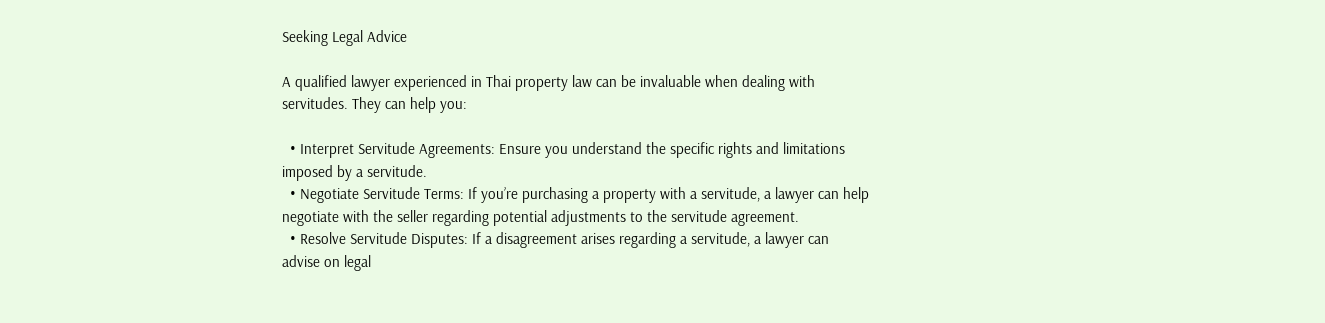Seeking Legal Advice

A qualified lawyer experienced in Thai property law can be invaluable when dealing with servitudes. They can help you:

  • Interpret Servitude Agreements: Ensure you understand the specific rights and limitations imposed by a servitude.
  • Negotiate Servitude Terms: If you’re purchasing a property with a servitude, a lawyer can help negotiate with the seller regarding potential adjustments to the servitude agreement.
  • Resolve Servitude Disputes: If a disagreement arises regarding a servitude, a lawyer can advise on legal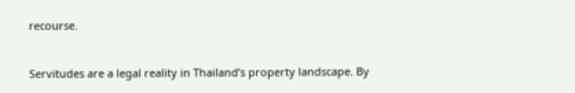recourse.


Servitudes are a legal reality in Thailand’s property landscape. By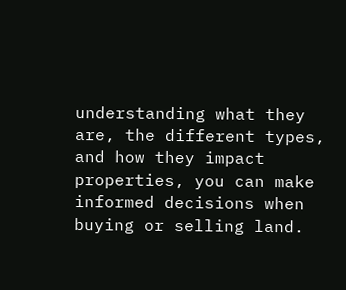understanding what they are, the different types, and how they impact properties, you can make informed decisions when buying or selling land.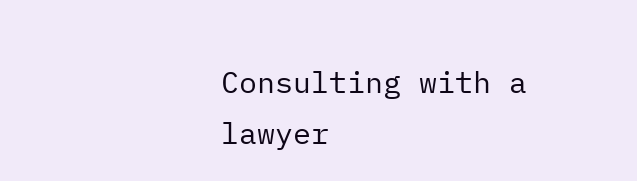Consulting with a lawyer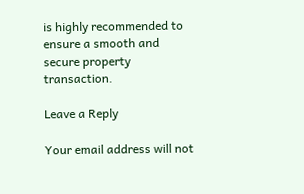is highly recommended to ensure a smooth and secure property transaction.

Leave a Reply

Your email address will not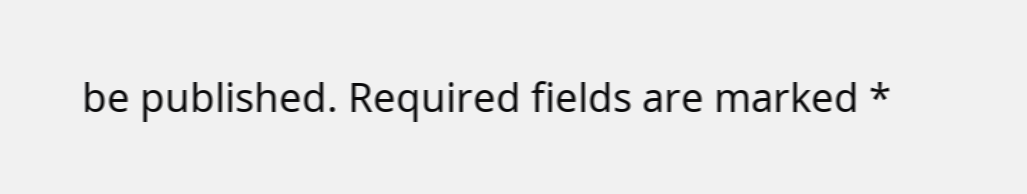be published. Required fields are marked *